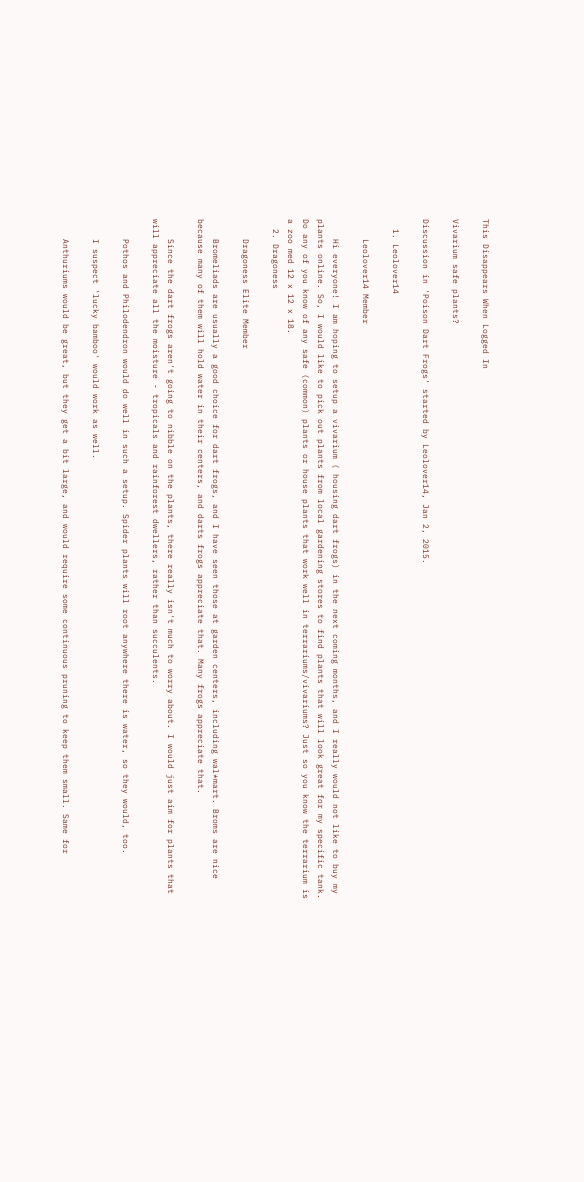This Disappears When Logged In

Vivarium safe plants?

Discussion in 'Poison Dart Frogs' started by Leolover14, Jan 2, 2015.

  1. Leolover14

    Leolover14 Member

    Hi everyone! I am hoping to setup a vivarium ( housing dart frogs) in the next coming months, and I really would not like to buy my plants online. So, I would like to pick out plants from local gardening stores to find plants that will look great for my specific tank. Do any of you know of any safe (common) plants or house plants that work well in terrariums/vivariums? Just so you know the terrarium is a zoo med 12 x 12 x 18.
  2. Dragoness

    Dragoness Elite Member

    Bromeliads are usually a good choice for dart frogs, and I have seen those at garden centers, including wal*mart. Broms are nice because many of them will hold water in their centers, and darts frogs appreciate that. Many frogs appreciate that.

    Since the dart frogs aren't going to nibble on the plants, there really isn't much to worry about. I would just aim for plants that will appreciate all the moisture - tropicals and rainforest dwellers, rather than succulents.

    Pothos and Philodendron would do well in such a setup. Spider plants will root anywhere there is water, so they would, too.

    I suspect 'lucky bamboo' would work as well.

    Anthuriums would be great, but they get a bit large, and would require some continuous pruning to keep them small. Same for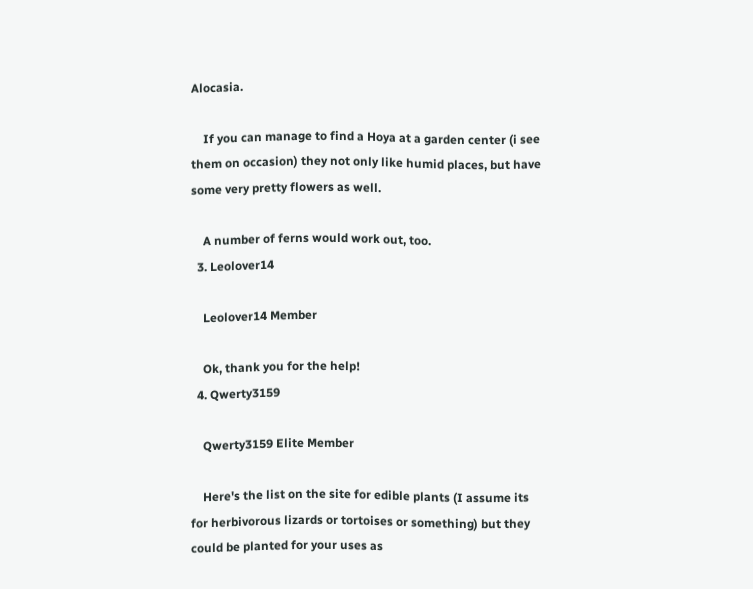Alocasia.

    If you can manage to find a Hoya at a garden center (i see them on occasion) they not only like humid places, but have some very pretty flowers as well.

    A number of ferns would work out, too.
  3. Leolover14

    Leolover14 Member

    Ok, thank you for the help!
  4. Qwerty3159

    Qwerty3159 Elite Member

    Here's the list on the site for edible plants (I assume its for herbivorous lizards or tortoises or something) but they could be planted for your uses as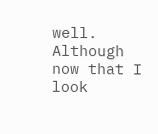well. Although now that I look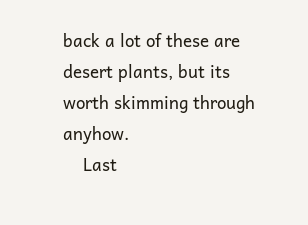back a lot of these are desert plants, but its worth skimming through anyhow.
    Last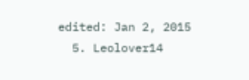edited: Jan 2, 2015
  5. Leolover14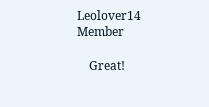Leolover14 Member

    Great!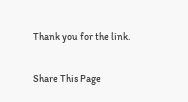Thank you for the link.

Share This Page